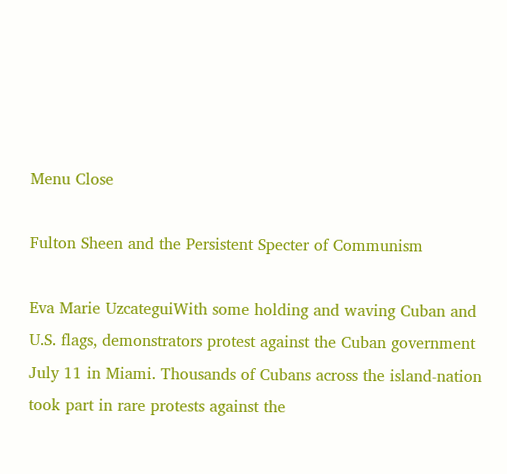Menu Close

Fulton Sheen and the Persistent Specter of Communism

Eva Marie UzcateguiWith some holding and waving Cuban and U.S. flags, demonstrators protest against the Cuban government July 11 in Miami. Thousands of Cubans across the island-nation took part in rare protests against the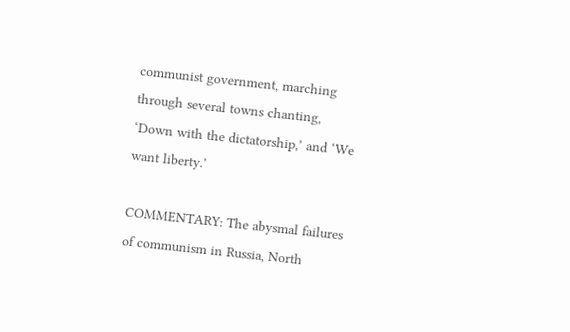communist government, marching through several towns chanting, ‘Down with the dictatorship,’ and ‘We want liberty.’

COMMENTARY: The abysmal failures of communism in Russia, North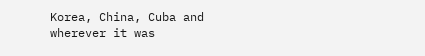Korea, China, Cuba and wherever it was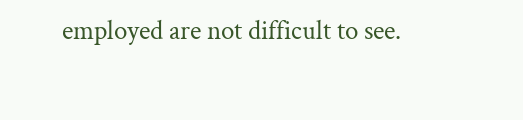employed are not difficult to see.